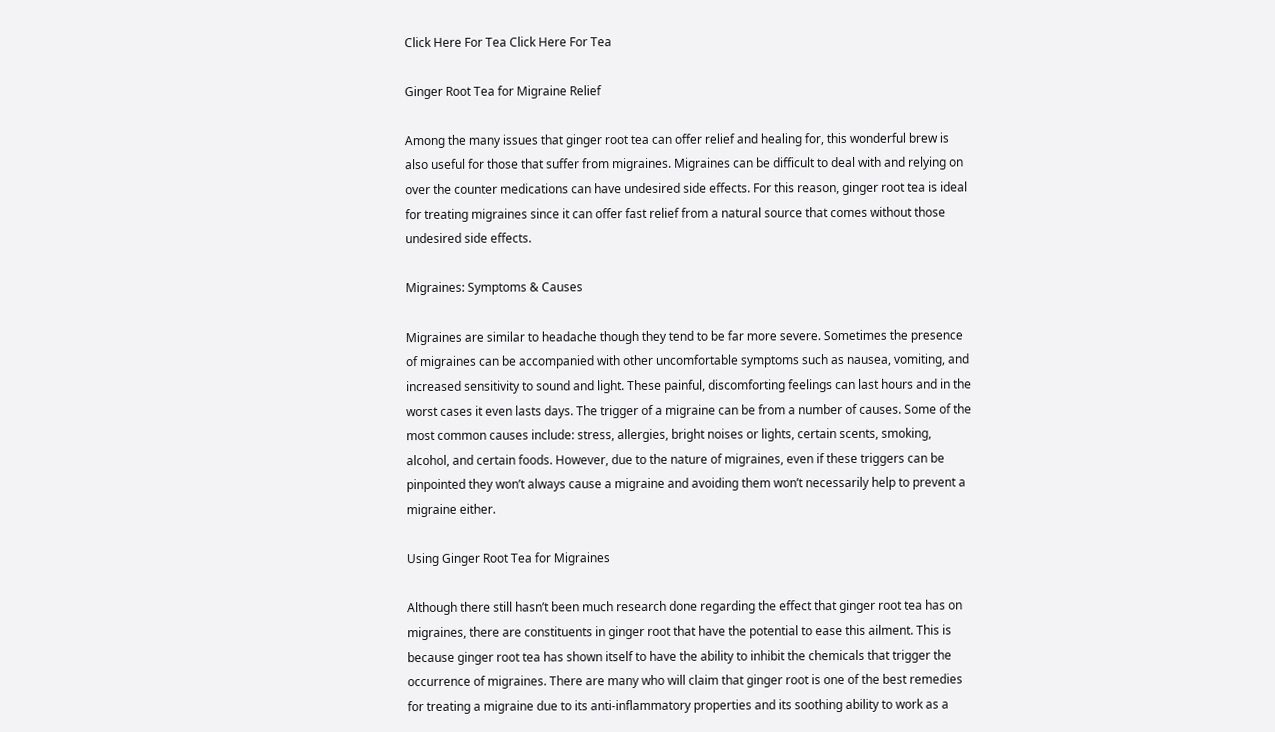Click Here For Tea Click Here For Tea

Ginger Root Tea for Migraine Relief

Among the many issues that ginger root tea can offer relief and healing for, this wonderful brew is also useful for those that suffer from migraines. Migraines can be difficult to deal with and relying on over the counter medications can have undesired side effects. For this reason, ginger root tea is ideal for treating migraines since it can offer fast relief from a natural source that comes without those undesired side effects.

Migraines: Symptoms & Causes

Migraines are similar to headache though they tend to be far more severe. Sometimes the presence of migraines can be accompanied with other uncomfortable symptoms such as nausea, vomiting, and increased sensitivity to sound and light. These painful, discomforting feelings can last hours and in the worst cases it even lasts days. The trigger of a migraine can be from a number of causes. Some of the most common causes include: stress, allergies, bright noises or lights, certain scents, smoking, alcohol, and certain foods. However, due to the nature of migraines, even if these triggers can be pinpointed they won’t always cause a migraine and avoiding them won’t necessarily help to prevent a migraine either.

Using Ginger Root Tea for Migraines

Although there still hasn’t been much research done regarding the effect that ginger root tea has on migraines, there are constituents in ginger root that have the potential to ease this ailment. This is because ginger root tea has shown itself to have the ability to inhibit the chemicals that trigger the occurrence of migraines. There are many who will claim that ginger root is one of the best remedies for treating a migraine due to its anti-inflammatory properties and its soothing ability to work as a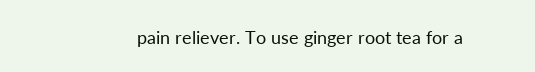pain reliever. To use ginger root tea for a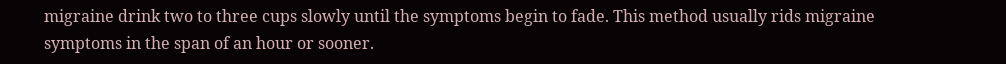migraine drink two to three cups slowly until the symptoms begin to fade. This method usually rids migraine symptoms in the span of an hour or sooner.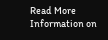Read More Information on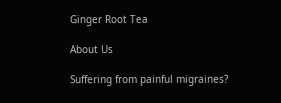Ginger Root Tea

About Us

Suffering from painful migraines?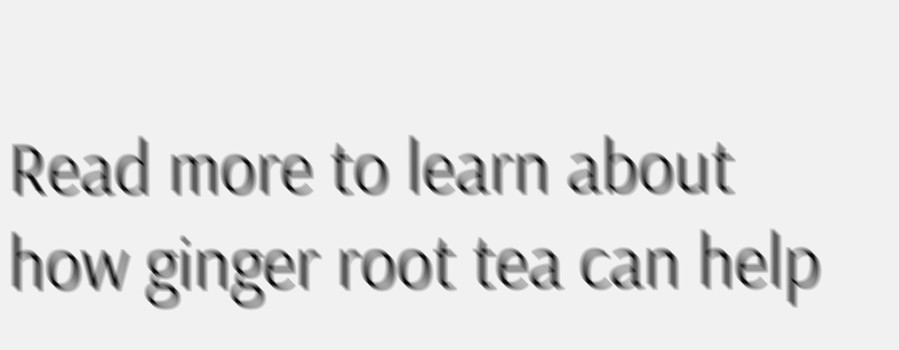Read more to learn about how ginger root tea can help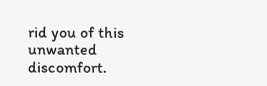rid you of this unwanted discomfort.